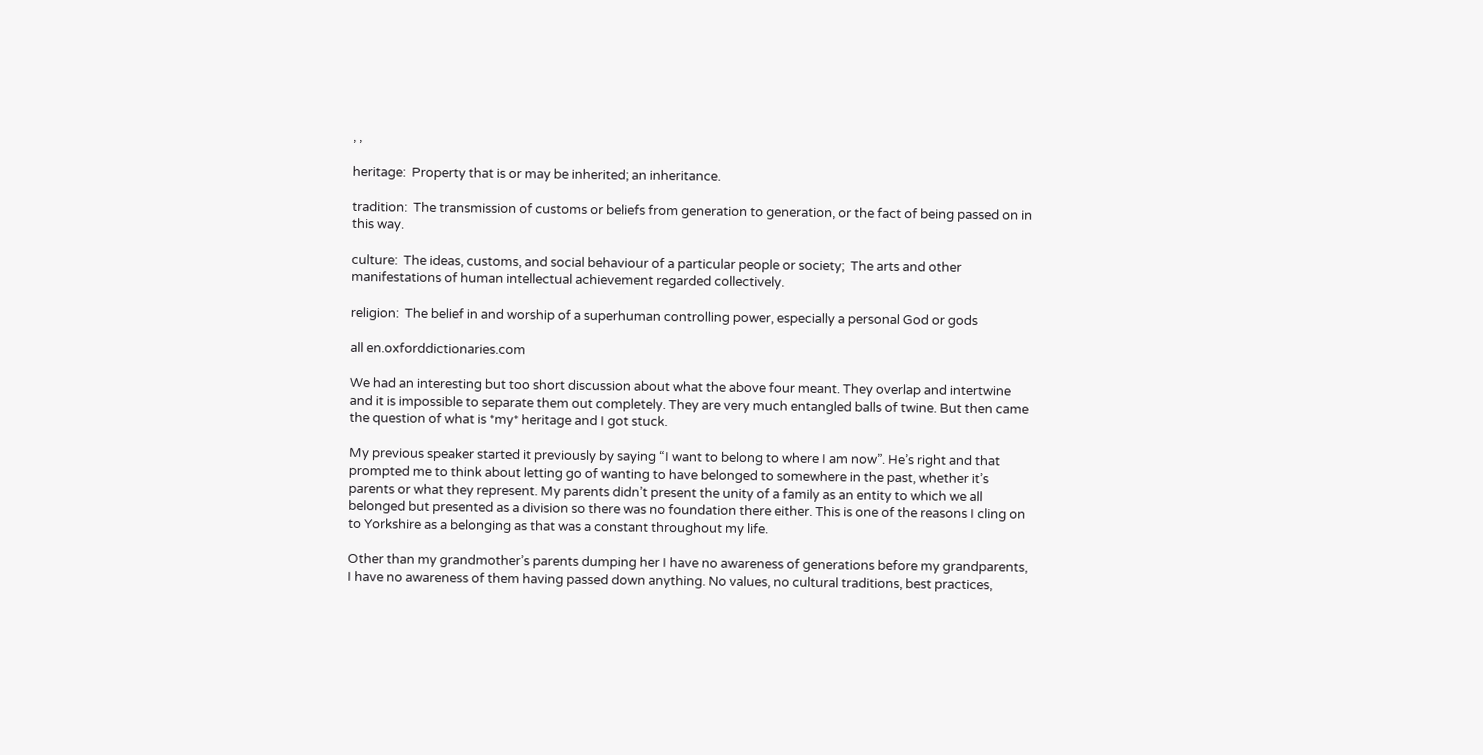, ,

heritage:  Property that is or may be inherited; an inheritance.

tradition:  The transmission of customs or beliefs from generation to generation, or the fact of being passed on in this way.

culture:  The ideas, customs, and social behaviour of a particular people or society;  The arts and other manifestations of human intellectual achievement regarded collectively.

religion:  The belief in and worship of a superhuman controlling power, especially a personal God or gods

all en.oxforddictionaries.com

We had an interesting but too short discussion about what the above four meant. They overlap and intertwine and it is impossible to separate them out completely. They are very much entangled balls of twine. But then came the question of what is *my* heritage and I got stuck.

My previous speaker started it previously by saying “I want to belong to where I am now”. He’s right and that prompted me to think about letting go of wanting to have belonged to somewhere in the past, whether it’s parents or what they represent. My parents didn’t present the unity of a family as an entity to which we all belonged but presented as a division so there was no foundation there either. This is one of the reasons I cling on to Yorkshire as a belonging as that was a constant throughout my life.

Other than my grandmother’s parents dumping her I have no awareness of generations before my grandparents, I have no awareness of them having passed down anything. No values, no cultural traditions, best practices,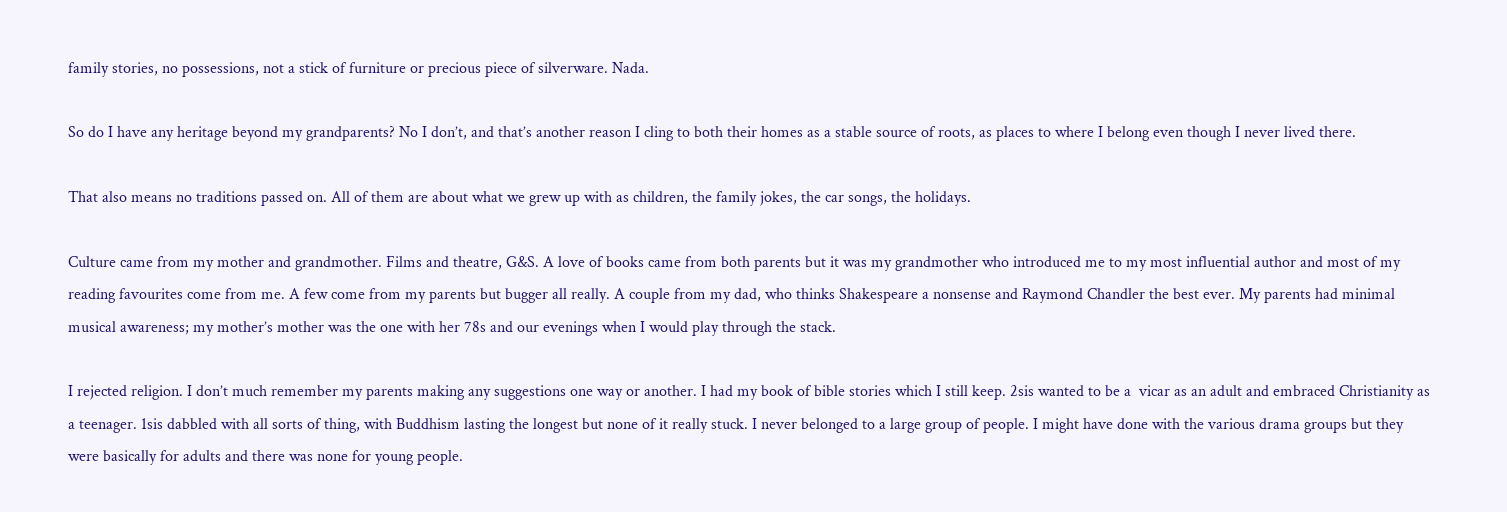family stories, no possessions, not a stick of furniture or precious piece of silverware. Nada.

So do I have any heritage beyond my grandparents? No I don’t, and that’s another reason I cling to both their homes as a stable source of roots, as places to where I belong even though I never lived there.

That also means no traditions passed on. All of them are about what we grew up with as children, the family jokes, the car songs, the holidays.

Culture came from my mother and grandmother. Films and theatre, G&S. A love of books came from both parents but it was my grandmother who introduced me to my most influential author and most of my reading favourites come from me. A few come from my parents but bugger all really. A couple from my dad, who thinks Shakespeare a nonsense and Raymond Chandler the best ever. My parents had minimal musical awareness; my mother’s mother was the one with her 78s and our evenings when I would play through the stack.

I rejected religion. I don’t much remember my parents making any suggestions one way or another. I had my book of bible stories which I still keep. 2sis wanted to be a  vicar as an adult and embraced Christianity as a teenager. 1sis dabbled with all sorts of thing, with Buddhism lasting the longest but none of it really stuck. I never belonged to a large group of people. I might have done with the various drama groups but they were basically for adults and there was none for young people.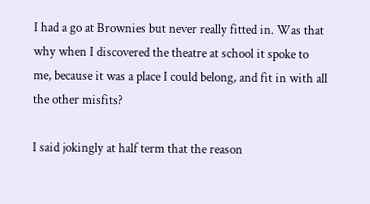I had a go at Brownies but never really fitted in. Was that why when I discovered the theatre at school it spoke to me, because it was a place I could belong, and fit in with all the other misfits?

I said jokingly at half term that the reason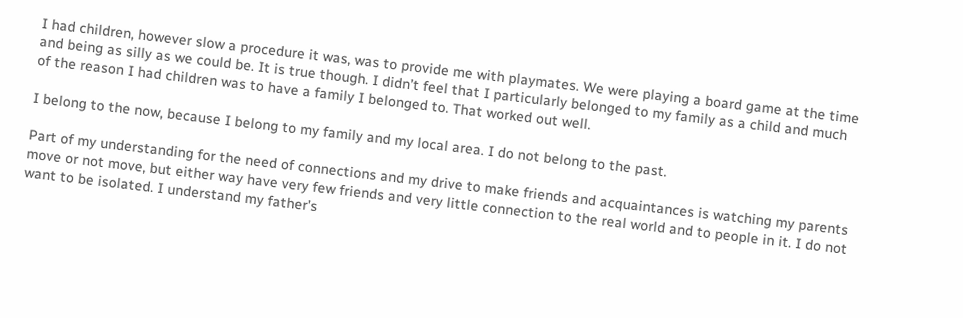I had children, however slow a procedure it was, was to provide me with playmates. We were playing a board game at the time and being as silly as we could be. It is true though. I didn’t feel that I particularly belonged to my family as a child and much of the reason I had children was to have a family I belonged to. That worked out well.

I belong to the now, because I belong to my family and my local area. I do not belong to the past.

Part of my understanding for the need of connections and my drive to make friends and acquaintances is watching my parents move or not move, but either way have very few friends and very little connection to the real world and to people in it. I do not want to be isolated. I understand my father’s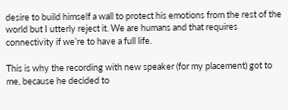desire to build himself a wall to protect his emotions from the rest of the world but I utterly reject it. We are humans and that requires connectivity if we’re to have a full life.

This is why the recording with new speaker (for my placement) got to me, because he decided to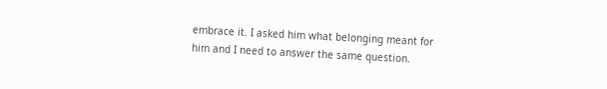embrace it. I asked him what belonging meant for him and I need to answer the same question.